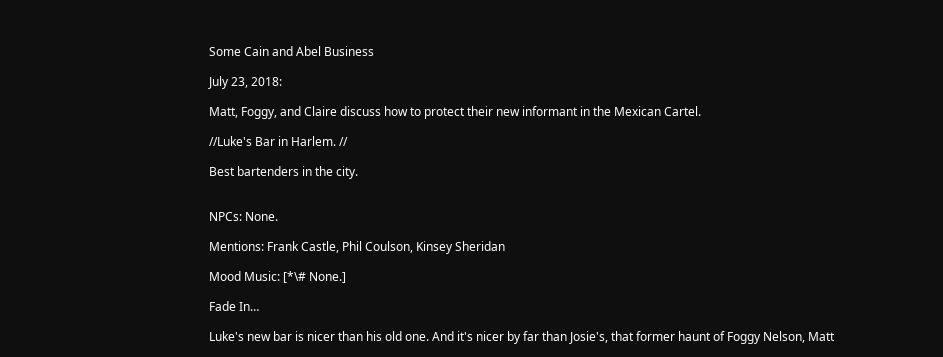Some Cain and Abel Business

July 23, 2018:

Matt, Foggy, and Claire discuss how to protect their new informant in the Mexican Cartel.

//Luke's Bar in Harlem. //

Best bartenders in the city.


NPCs: None.

Mentions: Frank Castle, Phil Coulson, Kinsey Sheridan

Mood Music: [*\# None.]

Fade In…

Luke's new bar is nicer than his old one. And it's nicer by far than Josie's, that former haunt of Foggy Nelson, Matt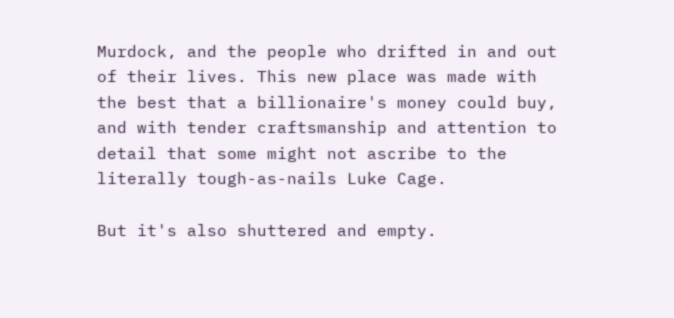Murdock, and the people who drifted in and out of their lives. This new place was made with the best that a billionaire's money could buy, and with tender craftsmanship and attention to detail that some might not ascribe to the literally tough-as-nails Luke Cage.

But it's also shuttered and empty.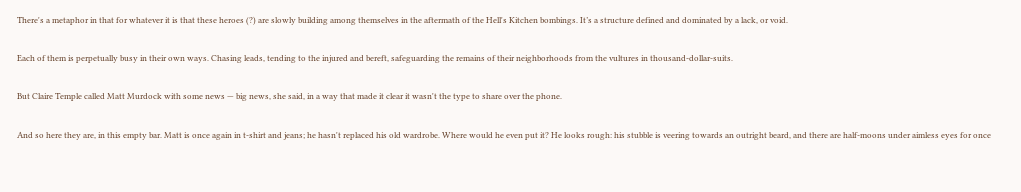There's a metaphor in that for whatever it is that these heroes (?) are slowly building among themselves in the aftermath of the Hell's Kitchen bombings. It’s a structure defined and dominated by a lack, or void.

Each of them is perpetually busy in their own ways. Chasing leads, tending to the injured and bereft, safeguarding the remains of their neighborhoods from the vultures in thousand-dollar-suits.

But Claire Temple called Matt Murdock with some news — big news, she said, in a way that made it clear it wasn't the type to share over the phone.

And so here they are, in this empty bar. Matt is once again in t-shirt and jeans; he hasn't replaced his old wardrobe. Where would he even put it? He looks rough: his stubble is veering towards an outright beard, and there are half-moons under aimless eyes for once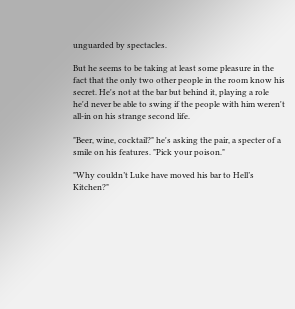unguarded by spectacles.

But he seems to be taking at least some pleasure in the fact that the only two other people in the room know his secret. He's not at the bar but behind it, playing a role he'd never be able to swing if the people with him weren't all-in on his strange second life.

"Beer, wine, cocktail?" he's asking the pair, a specter of a smile on his features. "Pick your poison."

"Why couldn’t Luke have moved his bar to Hell’s Kitchen?"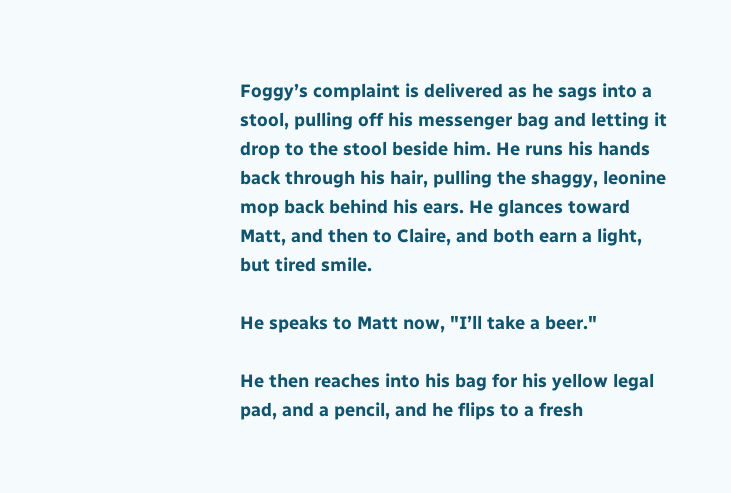Foggy’s complaint is delivered as he sags into a stool, pulling off his messenger bag and letting it drop to the stool beside him. He runs his hands back through his hair, pulling the shaggy, leonine mop back behind his ears. He glances toward Matt, and then to Claire, and both earn a light, but tired smile.

He speaks to Matt now, "I’ll take a beer."

He then reaches into his bag for his yellow legal pad, and a pencil, and he flips to a fresh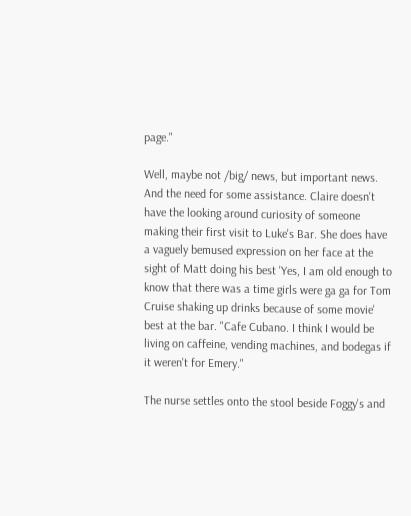page."

Well, maybe not /big/ news, but important news. And the need for some assistance. Claire doesn't have the looking around curiosity of someone making their first visit to Luke's Bar. She does have a vaguely bemused expression on her face at the sight of Matt doing his best 'Yes, I am old enough to know that there was a time girls were ga ga for Tom Cruise shaking up drinks because of some movie' best at the bar. "Cafe Cubano. I think I would be living on caffeine, vending machines, and bodegas if it weren't for Emery."

The nurse settles onto the stool beside Foggy's and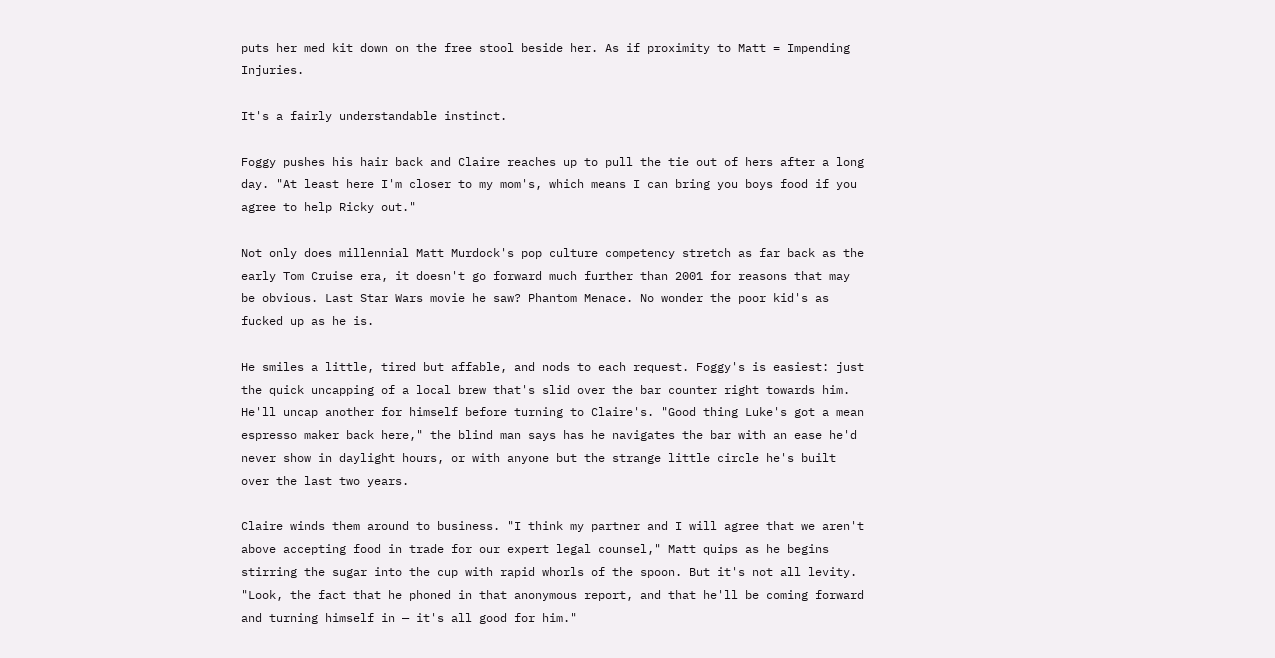puts her med kit down on the free stool beside her. As if proximity to Matt = Impending Injuries.

It's a fairly understandable instinct.

Foggy pushes his hair back and Claire reaches up to pull the tie out of hers after a long day. "At least here I'm closer to my mom's, which means I can bring you boys food if you agree to help Ricky out."

Not only does millennial Matt Murdock's pop culture competency stretch as far back as the early Tom Cruise era, it doesn't go forward much further than 2001 for reasons that may be obvious. Last Star Wars movie he saw? Phantom Menace. No wonder the poor kid's as fucked up as he is.

He smiles a little, tired but affable, and nods to each request. Foggy's is easiest: just the quick uncapping of a local brew that's slid over the bar counter right towards him. He'll uncap another for himself before turning to Claire's. "Good thing Luke's got a mean espresso maker back here," the blind man says has he navigates the bar with an ease he'd never show in daylight hours, or with anyone but the strange little circle he's built over the last two years.

Claire winds them around to business. "I think my partner and I will agree that we aren't above accepting food in trade for our expert legal counsel," Matt quips as he begins stirring the sugar into the cup with rapid whorls of the spoon. But it's not all levity. "Look, the fact that he phoned in that anonymous report, and that he'll be coming forward and turning himself in — it's all good for him."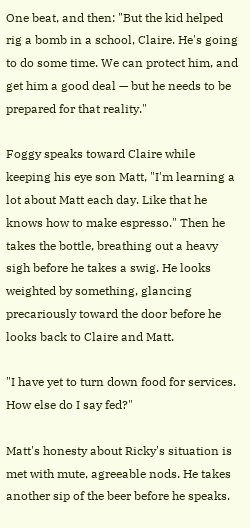One beat, and then: "But the kid helped rig a bomb in a school, Claire. He's going to do some time. We can protect him, and get him a good deal — but he needs to be prepared for that reality."

Foggy speaks toward Claire while keeping his eye son Matt, "I'm learning a lot about Matt each day. Like that he knows how to make espresso." Then he takes the bottle, breathing out a heavy sigh before he takes a swig. He looks weighted by something, glancing precariously toward the door before he looks back to Claire and Matt.

"I have yet to turn down food for services. How else do I say fed?"

Matt's honesty about Ricky's situation is met with mute, agreeable nods. He takes another sip of the beer before he speaks.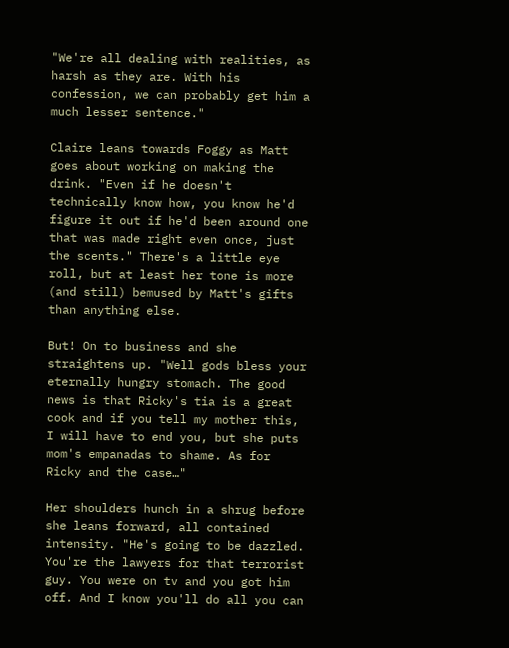"We're all dealing with realities, as harsh as they are. With his confession, we can probably get him a much lesser sentence."

Claire leans towards Foggy as Matt goes about working on making the drink. "Even if he doesn't technically know how, you know he'd figure it out if he'd been around one that was made right even once, just the scents." There's a little eye roll, but at least her tone is more (and still) bemused by Matt's gifts than anything else.

But! On to business and she straightens up. "Well gods bless your eternally hungry stomach. The good news is that Ricky's tia is a great cook and if you tell my mother this, I will have to end you, but she puts mom's empanadas to shame. As for Ricky and the case…"

Her shoulders hunch in a shrug before she leans forward, all contained intensity. "He's going to be dazzled. You're the lawyers for that terrorist guy. You were on tv and you got him off. And I know you'll do all you can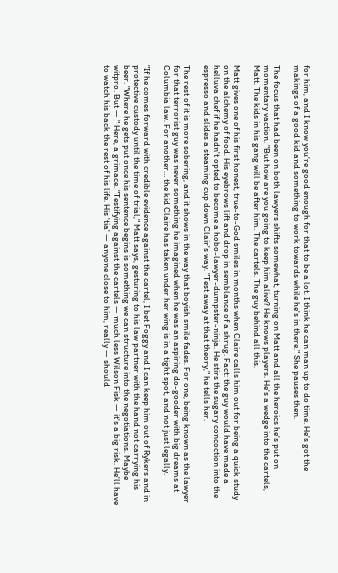for him, and I know you're good enough for that to be a lot. I think he can man up to do time. He's got the makings of a good kid and something to work towards while he's in there." She pauses then.

The focus that had been on both lawyers shifts somewhat, turning on Matt and all the heroics he's put on momentary vaction. "But how are you going to keep him alive? He knows players. He's a wedge into the cartels, Matt. The kids in his gang will be after him. The cartels. The guy behind all this.

Matt gives one of his first honest, true-to-God smiles in months when Claire calls him out for being a quick study on the alchemy of food. His eyebrows lift and drop in semblance of a shrug. Fact: the guy would have made a helluva chef if he hadn't opted to become a hobo-lawyer-dumpster-ninja. He stirs the sugary concoction into the espresso and slides a steaming cup down Clair's way. "Test away at that theory," he tells her.

The rest of it is more sobering, and it shows in the way that boyish smile fades. For one, being known as the lawyer for that terrorist guy was never something he imagined when he was an aspiring do-gooder with big dreams at Columbia law. For another… the kid Claire has taken under her wing is in a tight spot, and not just legally.

"If he comes forward with credible evidence against the cartel, I bet Foggy and I can keep him out of Rykers and in protective custody until the time of trial," Matt says, gesturing to his law partner with the hand not carrying his beer. "Where he gets put once his sentence begins is something we can structure into the negotiations. Maybe witpro. But — " Here, a grimace. "Testifying against the cartels — much less Wilson Fisk — it's a big risk. He'll have to watch his back the rest of his life. His 'tia' — anyone close to him, really — should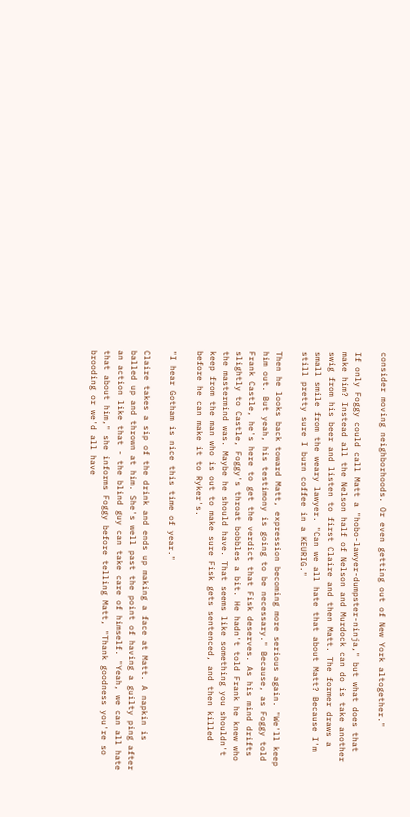consider moving neighborhoods. Or even getting out of New York altogether."

If only Foggy could call Matt a "hobo-lawyer-dumpster-ninja," but what does that make him? Instead all the Nelson half of Nelson and Murdock can do is take another swig from his beer and listen to first Claire and then Matt. The former draws a small smile from the weary lawyer. "Can we all hate that about Matt? Because I'm still pretty sure I burn coffee in a KEURIG."

Then he looks back toward Matt, expression becoming more serious again. "We'll keep him out. But yeah, his testimony is going to be necessary." Because, as Foggy told Frank Castle, he's here to get the verdict that Fisk deserves. As his mind drifts slightly to Castle, Foggy's throat bobbles a bit. He hadn't told Frank he knew who the mastermind was. Maybe he should have. That seems like something you shouldn't keep from the man who is out to make sure Fisk gets sentenced, and then killed before he can make it to Ryker's.

"I hear Gotham is nice this time of year."

Claire takes a sip of the drink and ends up making a face at Matt. A napkin is balled up and thrown at him. She's well past the point of having a guilty ping after an action like that - the blind guy can take care of himself. "Yeah, we can all hate that about him," she informs Foggy before telling Matt, "Thank goodness you're so brooding or we'd all have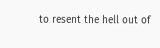to resent the hell out of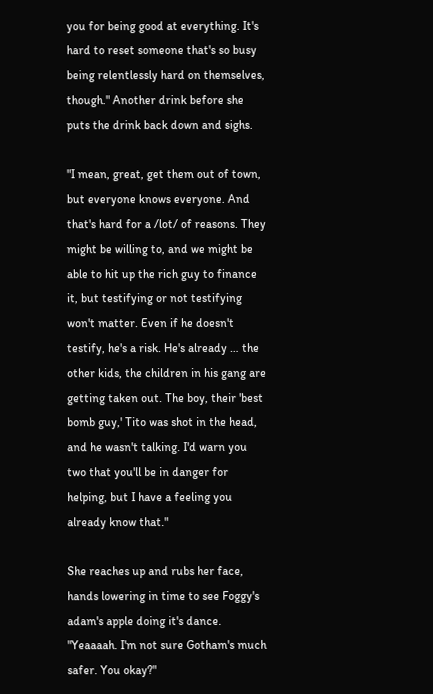you for being good at everything. It's hard to reset someone that's so busy being relentlessly hard on themselves, though." Another drink before she puts the drink back down and sighs.

"I mean, great, get them out of town, but everyone knows everyone. And that's hard for a /lot/ of reasons. They might be willing to, and we might be able to hit up the rich guy to finance it, but testifying or not testifying won't matter. Even if he doesn't testify, he's a risk. He's already … the other kids, the children in his gang are getting taken out. The boy, their 'best bomb guy,' Tito was shot in the head, and he wasn't talking. I'd warn you two that you'll be in danger for helping, but I have a feeling you already know that."

She reaches up and rubs her face, hands lowering in time to see Foggy's adam's apple doing it's dance. "Yeaaaah. I'm not sure Gotham's much safer. You okay?"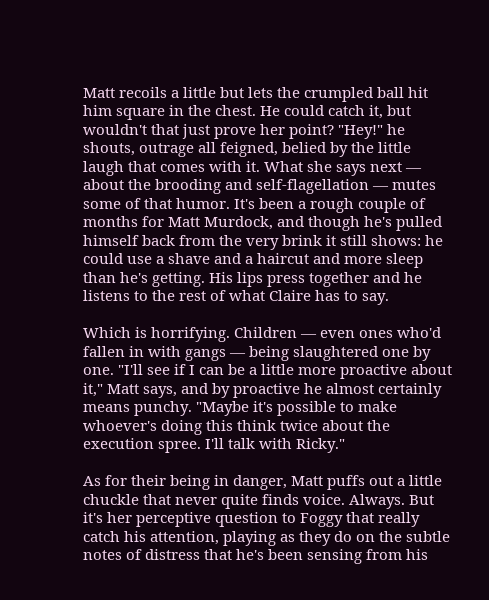Matt recoils a little but lets the crumpled ball hit him square in the chest. He could catch it, but wouldn't that just prove her point? "Hey!" he shouts, outrage all feigned, belied by the little laugh that comes with it. What she says next — about the brooding and self-flagellation — mutes some of that humor. It's been a rough couple of months for Matt Murdock, and though he's pulled himself back from the very brink it still shows: he could use a shave and a haircut and more sleep than he's getting. His lips press together and he listens to the rest of what Claire has to say.

Which is horrifying. Children — even ones who'd fallen in with gangs — being slaughtered one by one. "I'll see if I can be a little more proactive about it," Matt says, and by proactive he almost certainly means punchy. "Maybe it's possible to make whoever's doing this think twice about the execution spree. I'll talk with Ricky."

As for their being in danger, Matt puffs out a little chuckle that never quite finds voice. Always. But it's her perceptive question to Foggy that really catch his attention, playing as they do on the subtle notes of distress that he's been sensing from his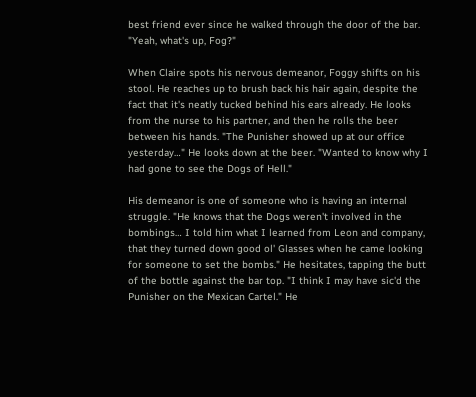best friend ever since he walked through the door of the bar. "Yeah, what's up, Fog?"

When Claire spots his nervous demeanor, Foggy shifts on his stool. He reaches up to brush back his hair again, despite the fact that it's neatly tucked behind his ears already. He looks from the nurse to his partner, and then he rolls the beer between his hands. "The Punisher showed up at our office yesterday…" He looks down at the beer. "Wanted to know why I had gone to see the Dogs of Hell."

His demeanor is one of someone who is having an internal struggle. "He knows that the Dogs weren't involved in the bombings… I told him what I learned from Leon and company, that they turned down good ol' Glasses when he came looking for someone to set the bombs." He hesitates, tapping the butt of the bottle against the bar top. "I think I may have sic'd the Punisher on the Mexican Cartel." He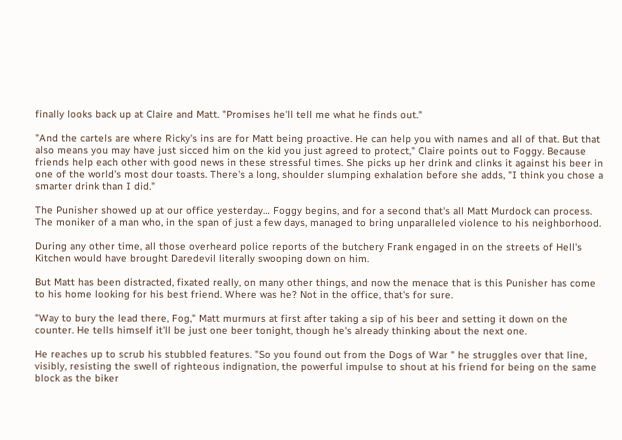finally looks back up at Claire and Matt. "Promises he'll tell me what he finds out."

"And the cartels are where Ricky's ins are for Matt being proactive. He can help you with names and all of that. But that also means you may have just sicced him on the kid you just agreed to protect," Claire points out to Foggy. Because friends help each other with good news in these stressful times. She picks up her drink and clinks it against his beer in one of the world's most dour toasts. There's a long, shoulder slumping exhalation before she adds, "I think you chose a smarter drink than I did."

The Punisher showed up at our office yesterday… Foggy begins, and for a second that's all Matt Murdock can process. The moniker of a man who, in the span of just a few days, managed to bring unparalleled violence to his neighborhood.

During any other time, all those overheard police reports of the butchery Frank engaged in on the streets of Hell's Kitchen would have brought Daredevil literally swooping down on him.

But Matt has been distracted, fixated really, on many other things, and now the menace that is this Punisher has come to his home looking for his best friend. Where was he? Not in the office, that's for sure.

"Way to bury the lead there, Fog," Matt murmurs at first after taking a sip of his beer and setting it down on the counter. He tells himself it'll be just one beer tonight, though he's already thinking about the next one.

He reaches up to scrub his stubbled features. "So you found out from the Dogs of War " he struggles over that line, visibly, resisting the swell of righteous indignation, the powerful impulse to shout at his friend for being on the same block as the biker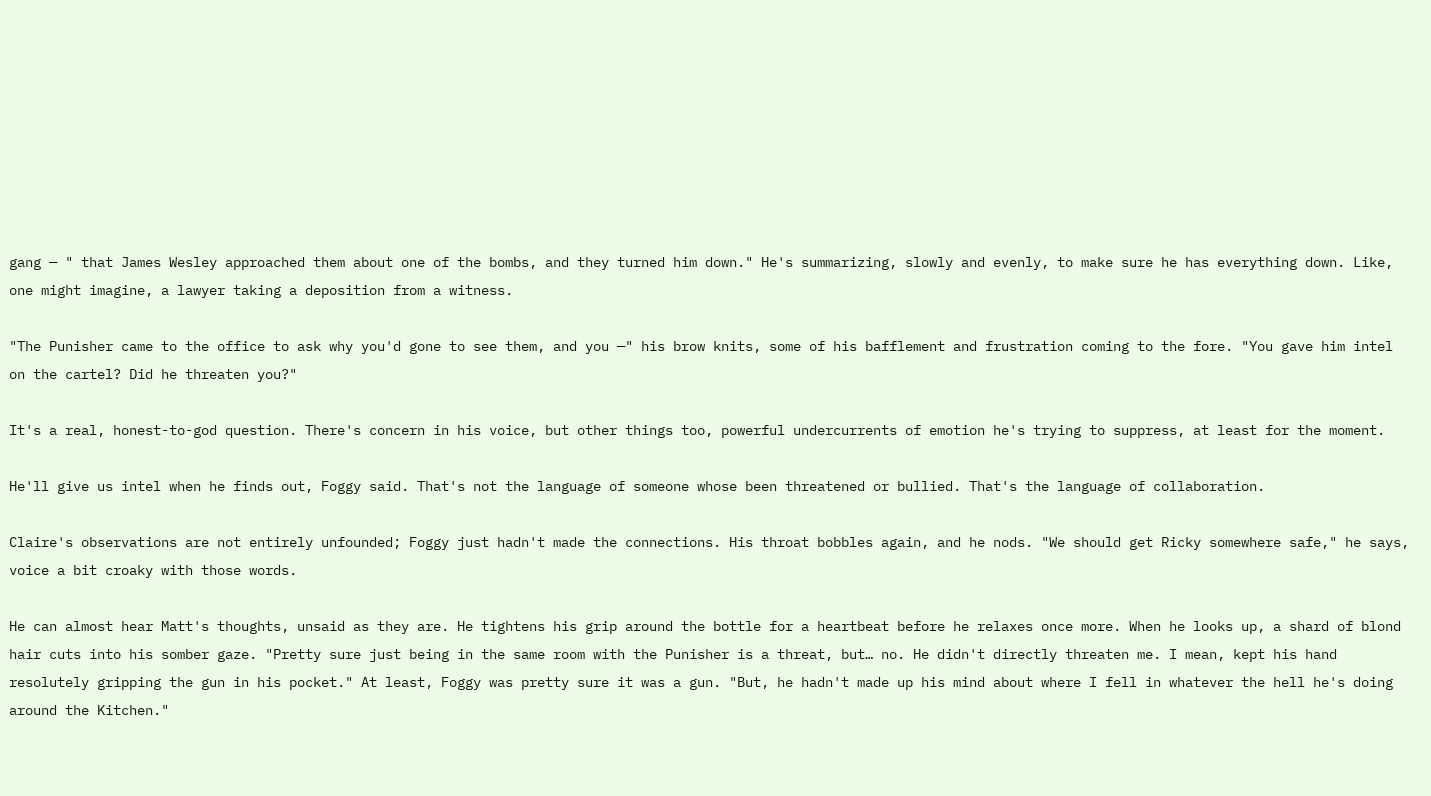gang — " that James Wesley approached them about one of the bombs, and they turned him down." He's summarizing, slowly and evenly, to make sure he has everything down. Like, one might imagine, a lawyer taking a deposition from a witness.

"The Punisher came to the office to ask why you'd gone to see them, and you —" his brow knits, some of his bafflement and frustration coming to the fore. "You gave him intel on the cartel? Did he threaten you?"

It's a real, honest-to-god question. There's concern in his voice, but other things too, powerful undercurrents of emotion he's trying to suppress, at least for the moment.

He'll give us intel when he finds out, Foggy said. That's not the language of someone whose been threatened or bullied. That's the language of collaboration.

Claire's observations are not entirely unfounded; Foggy just hadn't made the connections. His throat bobbles again, and he nods. "We should get Ricky somewhere safe," he says, voice a bit croaky with those words.

He can almost hear Matt's thoughts, unsaid as they are. He tightens his grip around the bottle for a heartbeat before he relaxes once more. When he looks up, a shard of blond hair cuts into his somber gaze. "Pretty sure just being in the same room with the Punisher is a threat, but… no. He didn't directly threaten me. I mean, kept his hand resolutely gripping the gun in his pocket." At least, Foggy was pretty sure it was a gun. "But, he hadn't made up his mind about where I fell in whatever the hell he's doing around the Kitchen."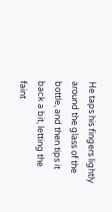He taps his fingers lightly around the glass of the bottle, and then tips it back a bit, letting the faint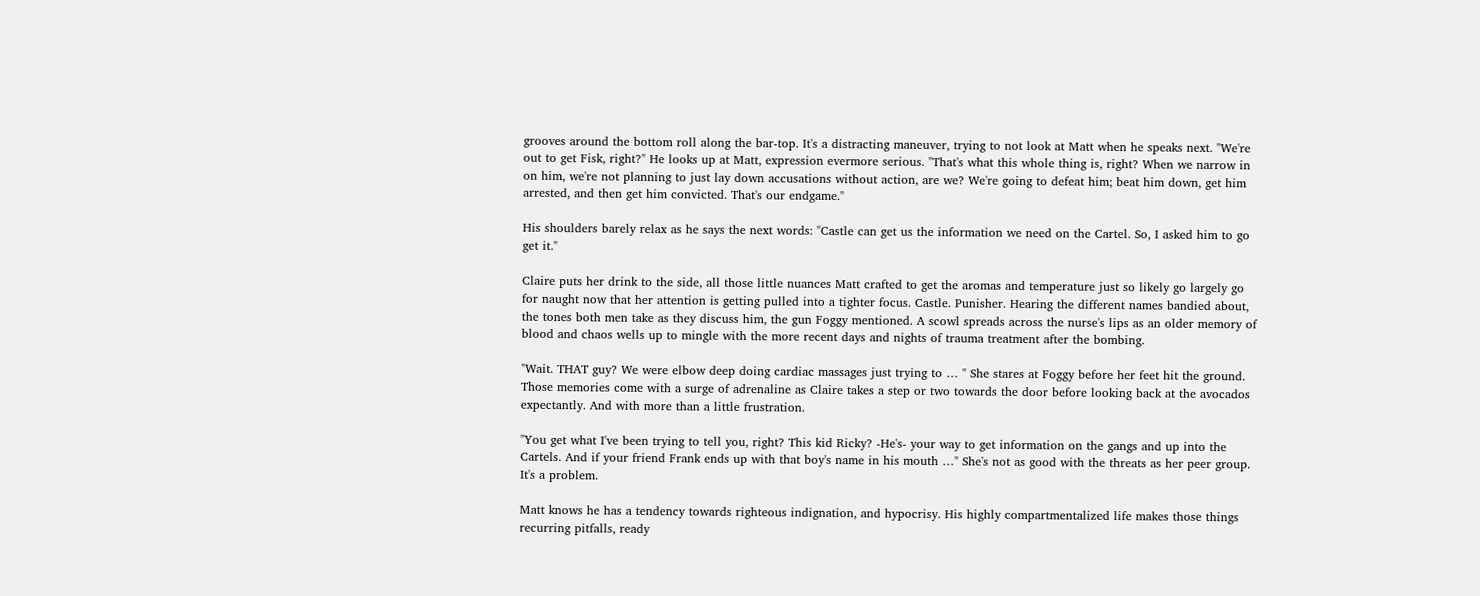grooves around the bottom roll along the bar-top. It's a distracting maneuver, trying to not look at Matt when he speaks next. "We're out to get Fisk, right?" He looks up at Matt, expression evermore serious. "That's what this whole thing is, right? When we narrow in on him, we're not planning to just lay down accusations without action, are we? We're going to defeat him; beat him down, get him arrested, and then get him convicted. That's our endgame."

His shoulders barely relax as he says the next words: "Castle can get us the information we need on the Cartel. So, I asked him to go get it."

Claire puts her drink to the side, all those little nuances Matt crafted to get the aromas and temperature just so likely go largely go for naught now that her attention is getting pulled into a tighter focus. Castle. Punisher. Hearing the different names bandied about, the tones both men take as they discuss him, the gun Foggy mentioned. A scowl spreads across the nurse's lips as an older memory of blood and chaos wells up to mingle with the more recent days and nights of trauma treatment after the bombing.

"Wait. THAT guy? We were elbow deep doing cardiac massages just trying to … " She stares at Foggy before her feet hit the ground. Those memories come with a surge of adrenaline as Claire takes a step or two towards the door before looking back at the avocados expectantly. And with more than a little frustration.

"You get what I've been trying to tell you, right? This kid Ricky? -He's- your way to get information on the gangs and up into the Cartels. And if your friend Frank ends up with that boy's name in his mouth …" She's not as good with the threats as her peer group. It's a problem.

Matt knows he has a tendency towards righteous indignation, and hypocrisy. His highly compartmentalized life makes those things recurring pitfalls, ready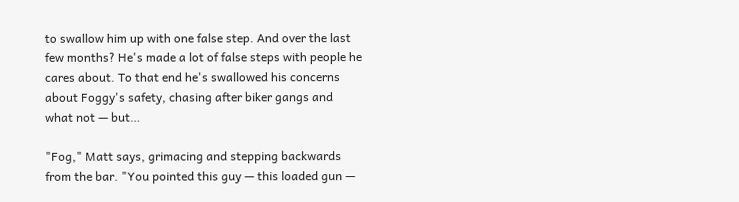to swallow him up with one false step. And over the last few months? He's made a lot of false steps with people he cares about. To that end he's swallowed his concerns about Foggy's safety, chasing after biker gangs and what not — but…

"Fog," Matt says, grimacing and stepping backwards from the bar. "You pointed this guy — this loaded gun —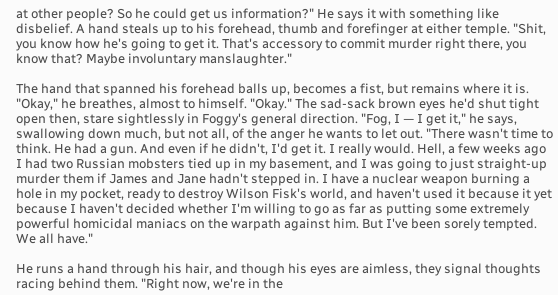at other people? So he could get us information?" He says it with something like disbelief. A hand steals up to his forehead, thumb and forefinger at either temple. "Shit, you know how he's going to get it. That's accessory to commit murder right there, you know that? Maybe involuntary manslaughter."

The hand that spanned his forehead balls up, becomes a fist, but remains where it is. "Okay," he breathes, almost to himself. "Okay." The sad-sack brown eyes he'd shut tight open then, stare sightlessly in Foggy's general direction. "Fog, I — I get it," he says, swallowing down much, but not all, of the anger he wants to let out. "There wasn't time to think. He had a gun. And even if he didn't, I'd get it. I really would. Hell, a few weeks ago I had two Russian mobsters tied up in my basement, and I was going to just straight-up murder them if James and Jane hadn't stepped in. I have a nuclear weapon burning a hole in my pocket, ready to destroy Wilson Fisk's world, and haven't used it because it yet because I haven't decided whether I'm willing to go as far as putting some extremely powerful homicidal maniacs on the warpath against him. But I've been sorely tempted. We all have."

He runs a hand through his hair, and though his eyes are aimless, they signal thoughts racing behind them. "Right now, we're in the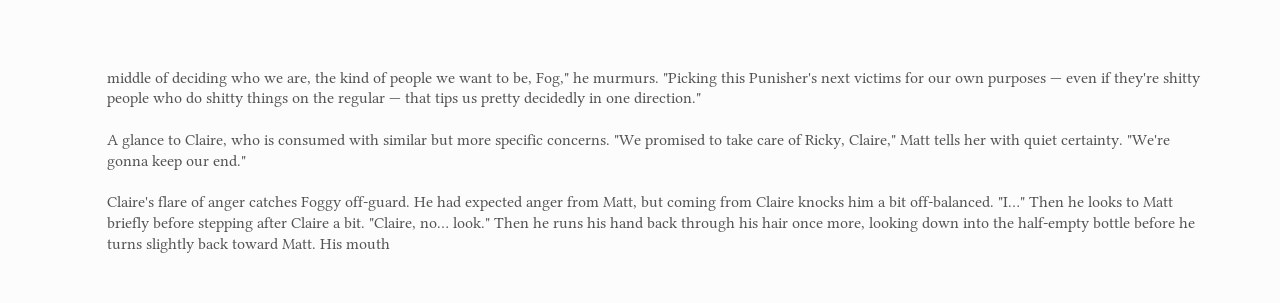middle of deciding who we are, the kind of people we want to be, Fog," he murmurs. "Picking this Punisher's next victims for our own purposes — even if they're shitty people who do shitty things on the regular — that tips us pretty decidedly in one direction."

A glance to Claire, who is consumed with similar but more specific concerns. "We promised to take care of Ricky, Claire," Matt tells her with quiet certainty. "We're gonna keep our end."

Claire's flare of anger catches Foggy off-guard. He had expected anger from Matt, but coming from Claire knocks him a bit off-balanced. "I…" Then he looks to Matt briefly before stepping after Claire a bit. "Claire, no… look." Then he runs his hand back through his hair once more, looking down into the half-empty bottle before he turns slightly back toward Matt. His mouth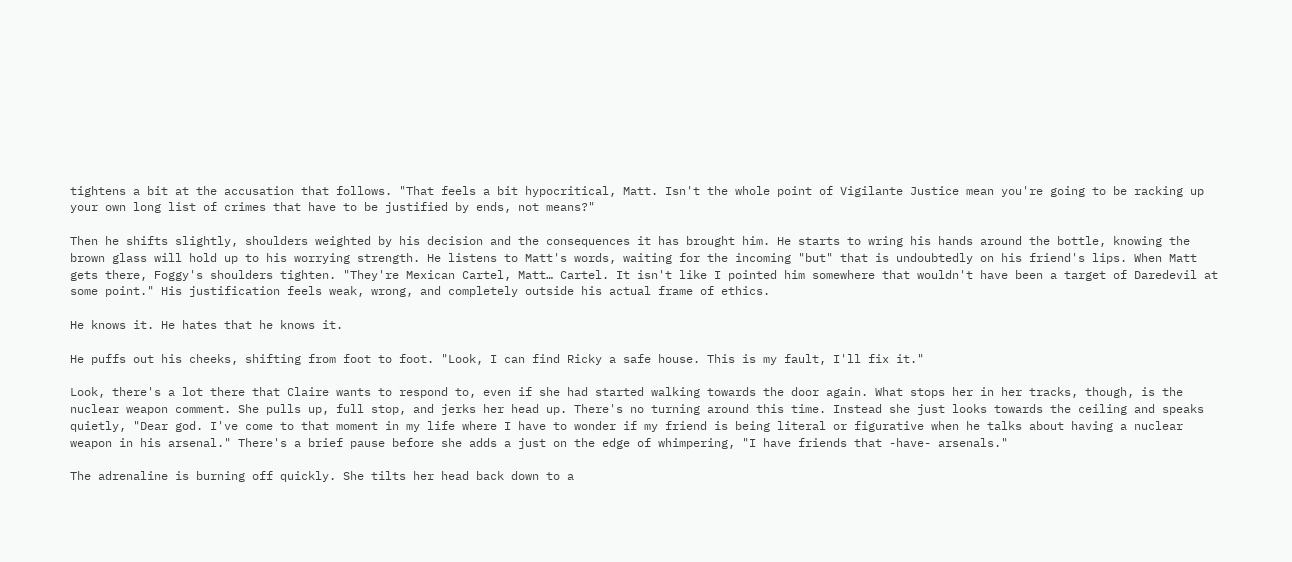tightens a bit at the accusation that follows. "That feels a bit hypocritical, Matt. Isn't the whole point of Vigilante Justice mean you're going to be racking up your own long list of crimes that have to be justified by ends, not means?"

Then he shifts slightly, shoulders weighted by his decision and the consequences it has brought him. He starts to wring his hands around the bottle, knowing the brown glass will hold up to his worrying strength. He listens to Matt's words, waiting for the incoming "but" that is undoubtedly on his friend's lips. When Matt gets there, Foggy's shoulders tighten. "They're Mexican Cartel, Matt… Cartel. It isn't like I pointed him somewhere that wouldn't have been a target of Daredevil at some point." His justification feels weak, wrong, and completely outside his actual frame of ethics.

He knows it. He hates that he knows it.

He puffs out his cheeks, shifting from foot to foot. "Look, I can find Ricky a safe house. This is my fault, I'll fix it."

Look, there's a lot there that Claire wants to respond to, even if she had started walking towards the door again. What stops her in her tracks, though, is the nuclear weapon comment. She pulls up, full stop, and jerks her head up. There's no turning around this time. Instead she just looks towards the ceiling and speaks quietly, "Dear god. I've come to that moment in my life where I have to wonder if my friend is being literal or figurative when he talks about having a nuclear weapon in his arsenal." There's a brief pause before she adds a just on the edge of whimpering, "I have friends that -have- arsenals."

The adrenaline is burning off quickly. She tilts her head back down to a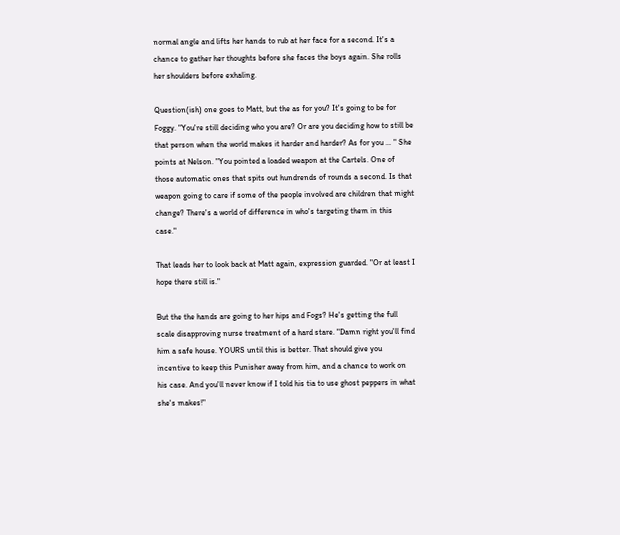normal angle and lifts her hands to rub at her face for a second. It's a chance to gather her thoughts before she faces the boys again. She rolls her shoulders before exhaling.

Question(ish) one goes to Matt, but the as for you? It's going to be for Foggy. "You're still deciding who you are? Or are you deciding how to still be that person when the world makes it harder and harder? As for you … " She points at Nelson. "You pointed a loaded weapon at the Cartels. One of those automatic ones that spits out hundrends of rounds a second. Is that weapon going to care if some of the people involved are children that might change? There's a world of difference in who's targeting them in this case."

That leads her to look back at Matt again, expression guarded. "Or at least I hope there still is."

But the the hands are going to her hips and Fogs? He's getting the full scale disapproving nurse treatment of a hard stare. "Damn right you'll find him a safe house. YOURS until this is better. That should give you incentive to keep this Punisher away from him, and a chance to work on his case. And you'll never know if I told his tia to use ghost peppers in what she's makes!"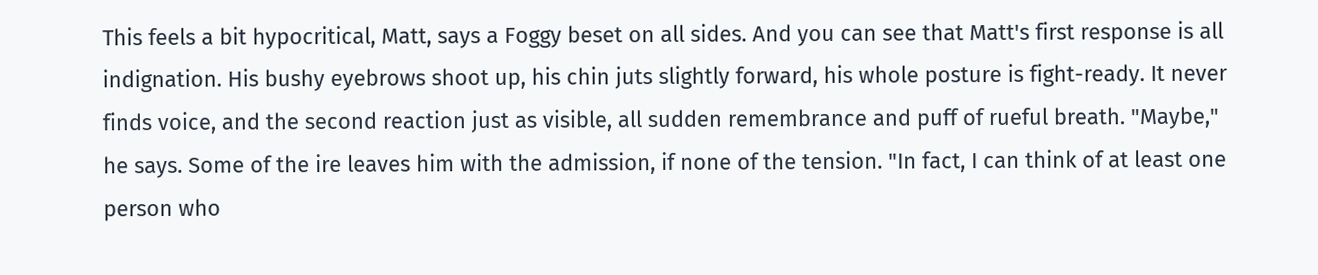This feels a bit hypocritical, Matt, says a Foggy beset on all sides. And you can see that Matt's first response is all indignation. His bushy eyebrows shoot up, his chin juts slightly forward, his whole posture is fight-ready. It never finds voice, and the second reaction just as visible, all sudden remembrance and puff of rueful breath. "Maybe," he says. Some of the ire leaves him with the admission, if none of the tension. "In fact, I can think of at least one person who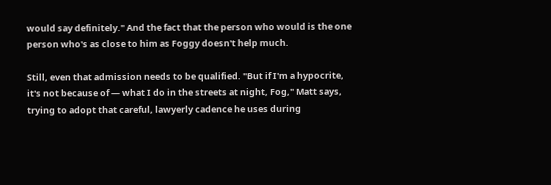would say definitely." And the fact that the person who would is the one person who's as close to him as Foggy doesn't help much.

Still, even that admission needs to be qualified. "But if I'm a hypocrite, it's not because of — what I do in the streets at night, Fog," Matt says, trying to adopt that careful, lawyerly cadence he uses during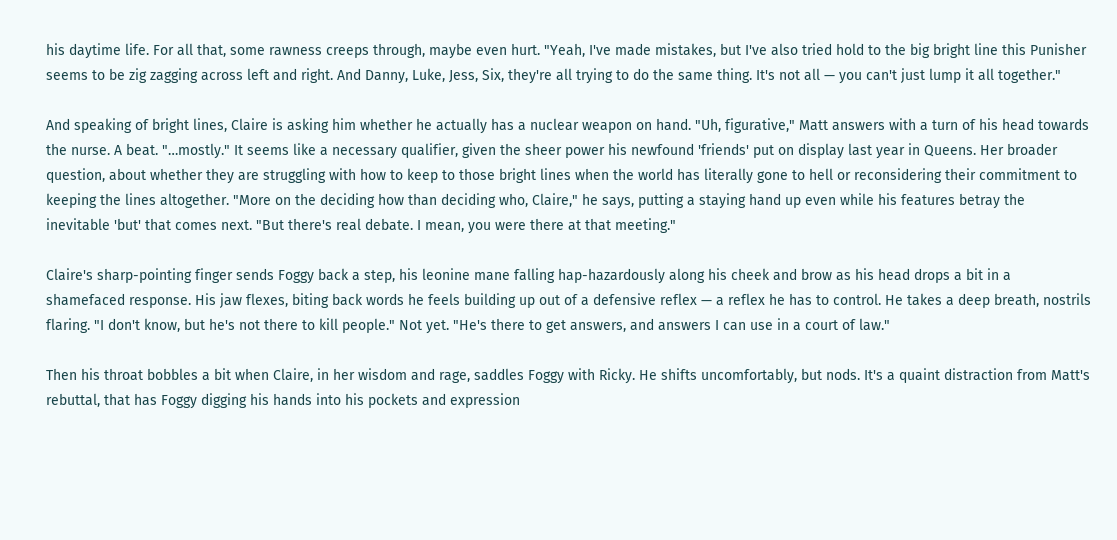his daytime life. For all that, some rawness creeps through, maybe even hurt. "Yeah, I've made mistakes, but I've also tried hold to the big bright line this Punisher seems to be zig zagging across left and right. And Danny, Luke, Jess, Six, they're all trying to do the same thing. It's not all — you can't just lump it all together."

And speaking of bright lines, Claire is asking him whether he actually has a nuclear weapon on hand. "Uh, figurative," Matt answers with a turn of his head towards the nurse. A beat. "…mostly." It seems like a necessary qualifier, given the sheer power his newfound 'friends' put on display last year in Queens. Her broader question, about whether they are struggling with how to keep to those bright lines when the world has literally gone to hell or reconsidering their commitment to keeping the lines altogether. "More on the deciding how than deciding who, Claire," he says, putting a staying hand up even while his features betray the inevitable 'but' that comes next. "But there's real debate. I mean, you were there at that meeting."

Claire's sharp-pointing finger sends Foggy back a step, his leonine mane falling hap-hazardously along his cheek and brow as his head drops a bit in a shamefaced response. His jaw flexes, biting back words he feels building up out of a defensive reflex — a reflex he has to control. He takes a deep breath, nostrils flaring. "I don't know, but he's not there to kill people." Not yet. "He's there to get answers, and answers I can use in a court of law."

Then his throat bobbles a bit when Claire, in her wisdom and rage, saddles Foggy with Ricky. He shifts uncomfortably, but nods. It's a quaint distraction from Matt's rebuttal, that has Foggy digging his hands into his pockets and expression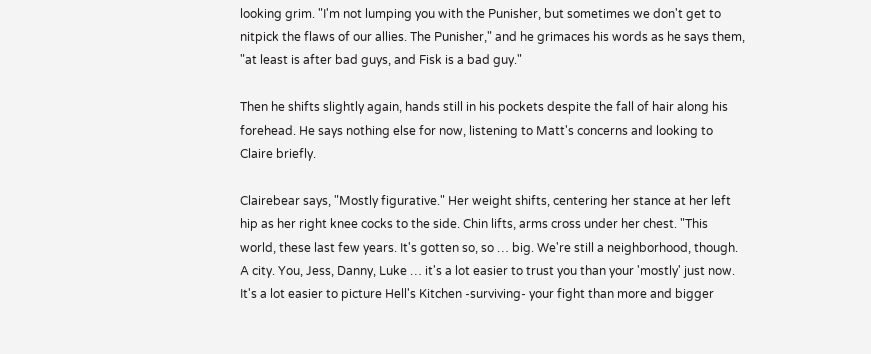looking grim. "I'm not lumping you with the Punisher, but sometimes we don't get to nitpick the flaws of our allies. The Punisher," and he grimaces his words as he says them, "at least is after bad guys, and Fisk is a bad guy."

Then he shifts slightly again, hands still in his pockets despite the fall of hair along his forehead. He says nothing else for now, listening to Matt's concerns and looking to Claire briefly.

Clairebear says, "Mostly figurative." Her weight shifts, centering her stance at her left hip as her right knee cocks to the side. Chin lifts, arms cross under her chest. "This world, these last few years. It's gotten so, so … big. We're still a neighborhood, though. A city. You, Jess, Danny, Luke … it's a lot easier to trust you than your 'mostly' just now. It's a lot easier to picture Hell's Kitchen -surviving- your fight than more and bigger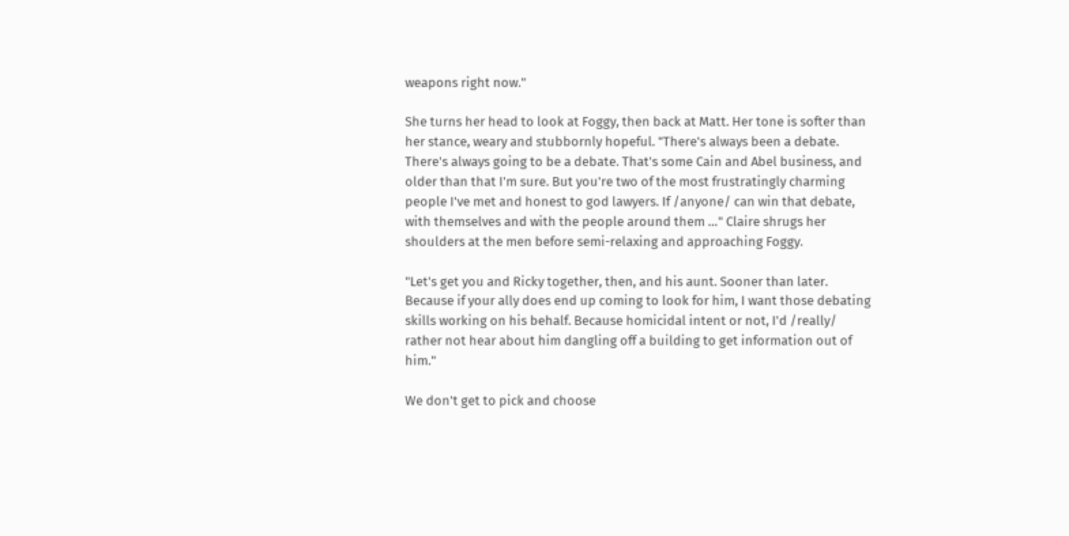weapons right now."

She turns her head to look at Foggy, then back at Matt. Her tone is softer than her stance, weary and stubbornly hopeful. "There's always been a debate. There's always going to be a debate. That's some Cain and Abel business, and older than that I'm sure. But you're two of the most frustratingly charming people I've met and honest to god lawyers. If /anyone/ can win that debate, with themselves and with the people around them …" Claire shrugs her shoulders at the men before semi-relaxing and approaching Foggy.

"Let's get you and Ricky together, then, and his aunt. Sooner than later. Because if your ally does end up coming to look for him, I want those debating skills working on his behalf. Because homicidal intent or not, I'd /really/ rather not hear about him dangling off a building to get information out of him."

We don't get to pick and choose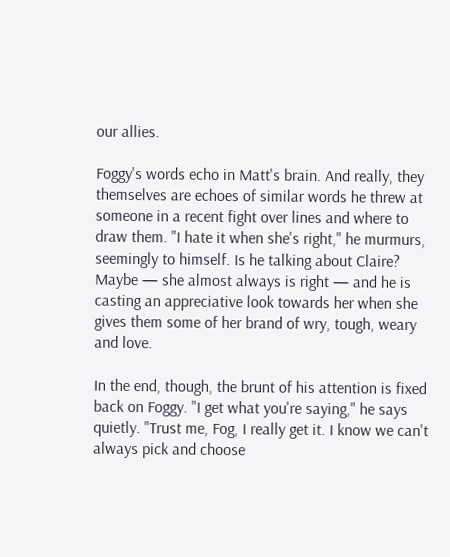our allies.

Foggy's words echo in Matt's brain. And really, they themselves are echoes of similar words he threw at someone in a recent fight over lines and where to draw them. "I hate it when she's right," he murmurs, seemingly to himself. Is he talking about Claire? Maybe — she almost always is right — and he is casting an appreciative look towards her when she gives them some of her brand of wry, tough, weary and love.

In the end, though, the brunt of his attention is fixed back on Foggy. "I get what you're saying," he says quietly. "Trust me, Fog, I really get it. I know we can't always pick and choose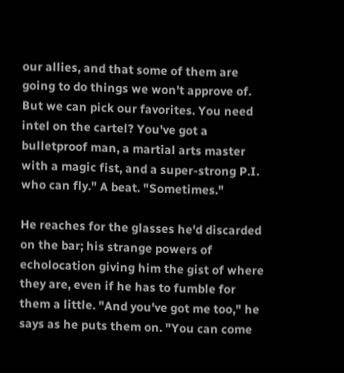our allies, and that some of them are going to do things we won't approve of. But we can pick our favorites. You need intel on the cartel? You've got a bulletproof man, a martial arts master with a magic fist, and a super-strong P.I. who can fly." A beat. "Sometimes."

He reaches for the glasses he'd discarded on the bar; his strange powers of echolocation giving him the gist of where they are, even if he has to fumble for them a little. "And you've got me too," he says as he puts them on. "You can come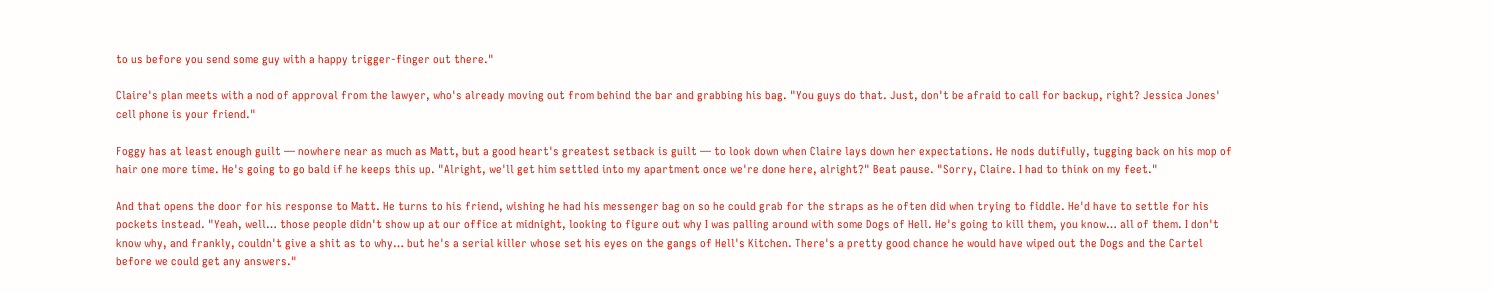to us before you send some guy with a happy trigger-finger out there."

Claire's plan meets with a nod of approval from the lawyer, who's already moving out from behind the bar and grabbing his bag. "You guys do that. Just, don't be afraid to call for backup, right? Jessica Jones' cell phone is your friend."

Foggy has at least enough guilt — nowhere near as much as Matt, but a good heart's greatest setback is guilt — to look down when Claire lays down her expectations. He nods dutifully, tugging back on his mop of hair one more time. He's going to go bald if he keeps this up. "Alright, we'll get him settled into my apartment once we're done here, alright?" Beat pause. "Sorry, Claire. I had to think on my feet."

And that opens the door for his response to Matt. He turns to his friend, wishing he had his messenger bag on so he could grab for the straps as he often did when trying to fiddle. He'd have to settle for his pockets instead. "Yeah, well… those people didn't show up at our office at midnight, looking to figure out why I was palling around with some Dogs of Hell. He's going to kill them, you know… all of them. I don't know why, and frankly, couldn't give a shit as to why… but he's a serial killer whose set his eyes on the gangs of Hell's Kitchen. There's a pretty good chance he would have wiped out the Dogs and the Cartel before we could get any answers."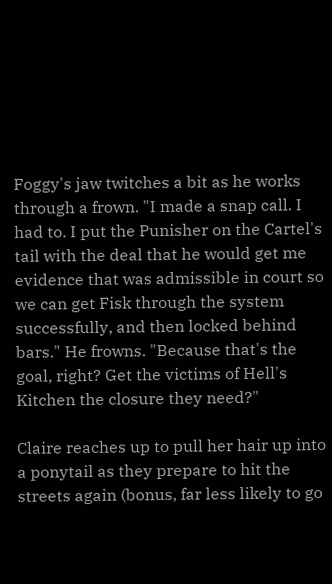Foggy's jaw twitches a bit as he works through a frown. "I made a snap call. I had to. I put the Punisher on the Cartel's tail with the deal that he would get me evidence that was admissible in court so we can get Fisk through the system successfully, and then locked behind bars." He frowns. "Because that's the goal, right? Get the victims of Hell's Kitchen the closure they need?"

Claire reaches up to pull her hair up into a ponytail as they prepare to hit the streets again (bonus, far less likely to go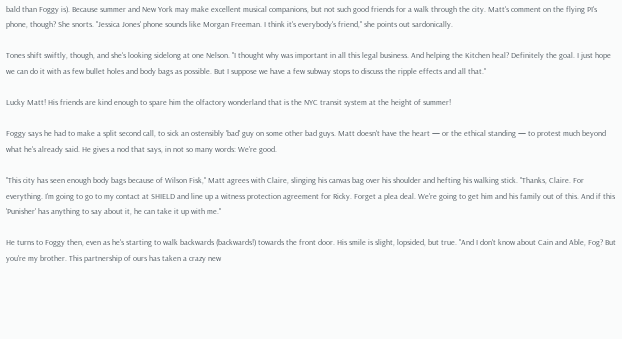bald than Foggy is). Because summer and New York may make excellent musical companions, but not such good friends for a walk through the city. Matt's comment on the flying PI's phone, though? She snorts. "Jessica Jones' phone sounds like Morgan Freeman. I think it's everybody's friend," she points out sardonically.

Tones shift swiftly, though, and she's looking sidelong at one Nelson. "I thought why was important in all this legal business. And helping the Kitchen heal? Definitely the goal. I just hope we can do it with as few bullet holes and body bags as possible. But I suppose we have a few subway stops to discuss the ripple effects and all that."

Lucky Matt! His friends are kind enough to spare him the olfactory wonderland that is the NYC transit system at the height of summer!

Foggy says he had to make a split second call, to sick an ostensibly 'bad' guy on some other bad guys. Matt doesn't have the heart — or the ethical standing — to protest much beyond what he's already said. He gives a nod that says, in not so many words: We're good.

"This city has seen enough body bags because of Wilson Fisk," Matt agrees with Claire, slinging his canvas bag over his shoulder and hefting his walking stick. "Thanks, Claire. For everything. I'm going to go to my contact at SHIELD and line up a witness protection agreement for Ricky. Forget a plea deal. We're going to get him and his family out of this. And if this 'Punisher' has anything to say about it, he can take it up with me."

He turns to Foggy then, even as he's starting to walk backwards (backwards!) towards the front door. His smile is slight, lopsided, but true. "And I don't know about Cain and Able, Fog? But you're my brother. This partnership of ours has taken a crazy new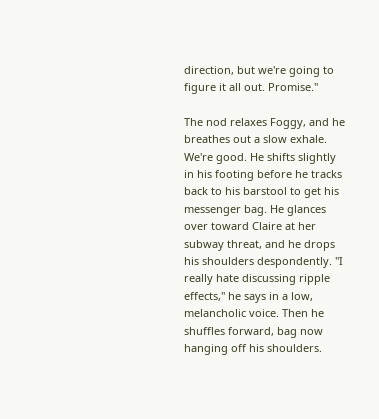direction, but we're going to figure it all out. Promise."

The nod relaxes Foggy, and he breathes out a slow exhale. We're good. He shifts slightly in his footing before he tracks back to his barstool to get his messenger bag. He glances over toward Claire at her subway threat, and he drops his shoulders despondently. "I really hate discussing ripple effects," he says in a low, melancholic voice. Then he shuffles forward, bag now hanging off his shoulders.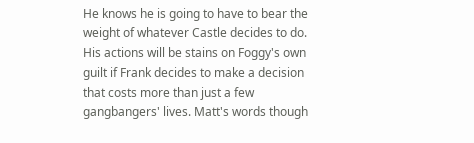He knows he is going to have to bear the weight of whatever Castle decides to do. His actions will be stains on Foggy's own guilt if Frank decides to make a decision that costs more than just a few gangbangers' lives. Matt's words though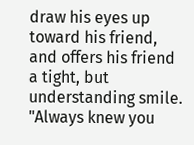draw his eyes up toward his friend, and offers his friend a tight, but understanding smile. "Always knew you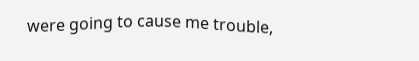were going to cause me trouble,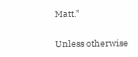Matt."

Unless otherwise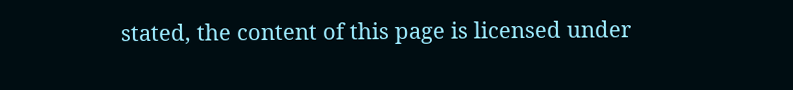stated, the content of this page is licensed under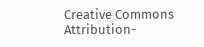Creative Commons Attribution-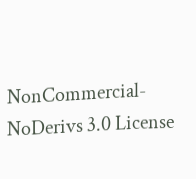NonCommercial-NoDerivs 3.0 License